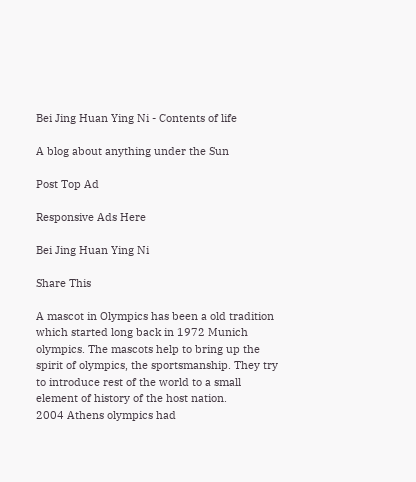Bei Jing Huan Ying Ni - Contents of life

A blog about anything under the Sun

Post Top Ad

Responsive Ads Here

Bei Jing Huan Ying Ni

Share This

A mascot in Olympics has been a old tradition which started long back in 1972 Munich olympics. The mascots help to bring up the spirit of olympics, the sportsmanship. They try to introduce rest of the world to a small element of history of the host nation.
2004 Athens olympics had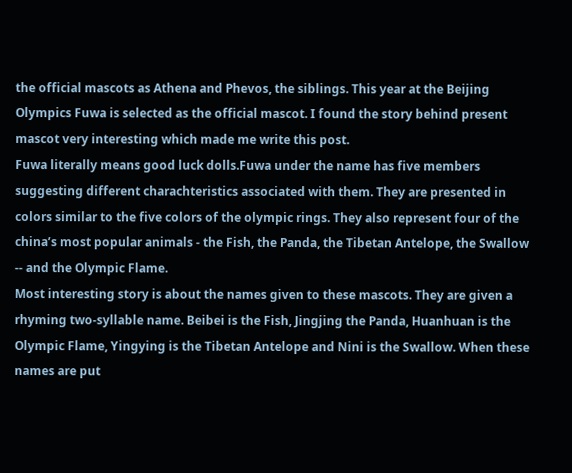the official mascots as Athena and Phevos, the siblings. This year at the Beijing Olympics Fuwa is selected as the official mascot. I found the story behind present mascot very interesting which made me write this post.
Fuwa literally means good luck dolls.Fuwa under the name has five members suggesting different charachteristics associated with them. They are presented in colors similar to the five colors of the olympic rings. They also represent four of the china’s most popular animals - the Fish, the Panda, the Tibetan Antelope, the Swallow -- and the Olympic Flame.
Most interesting story is about the names given to these mascots. They are given a rhyming two-syllable name. Beibei is the Fish, Jingjing the Panda, Huanhuan is the Olympic Flame, Yingying is the Tibetan Antelope and Nini is the Swallow. When these names are put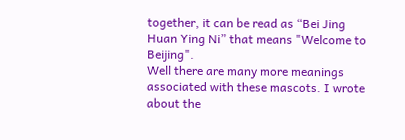together, it can be read as “Bei Jing Huan Ying Ni” that means "Welcome to Beijing".
Well there are many more meanings associated with these mascots. I wrote about the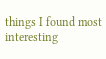things I found most interesting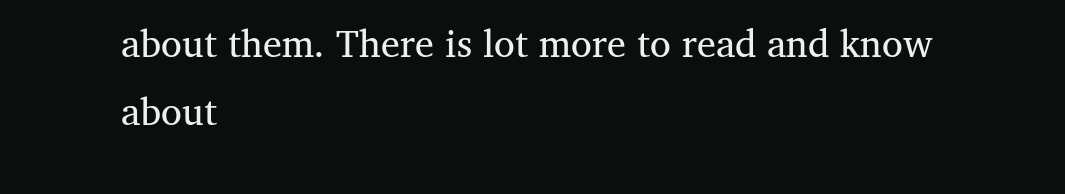about them. There is lot more to read and know about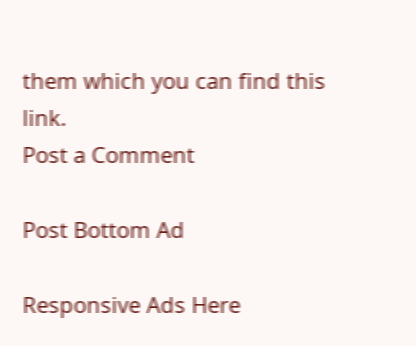them which you can find this link.
Post a Comment

Post Bottom Ad

Responsive Ads Here